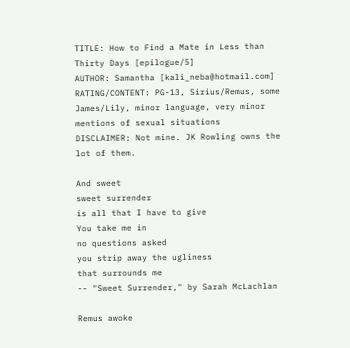TITLE: How to Find a Mate in Less than Thirty Days [epilogue/5]
AUTHOR: Samantha [kali_neba@hotmail.com]
RATING/CONTENT: PG-13, Sirius/Remus, some James/Lily, minor language, very minor mentions of sexual situations
DISCLAIMER: Not mine. JK Rowling owns the lot of them.

And sweet
sweet surrender
is all that I have to give
You take me in
no questions asked
you strip away the ugliness
that surrounds me
-- "Sweet Surrender," by Sarah McLachlan

Remus awoke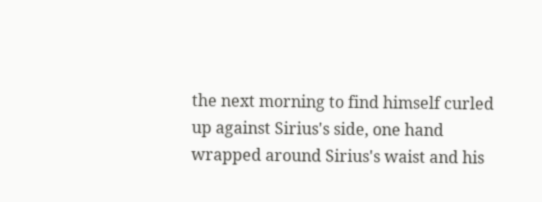the next morning to find himself curled up against Sirius's side, one hand wrapped around Sirius's waist and his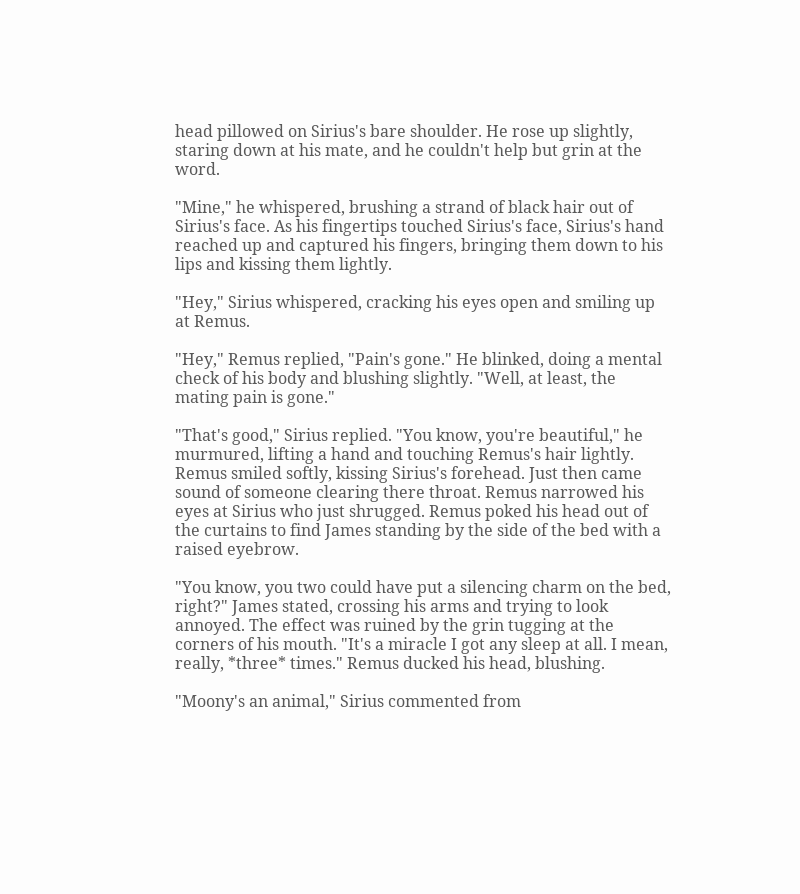head pillowed on Sirius's bare shoulder. He rose up slightly, staring down at his mate, and he couldn't help but grin at the word.

"Mine," he whispered, brushing a strand of black hair out of Sirius's face. As his fingertips touched Sirius's face, Sirius's hand reached up and captured his fingers, bringing them down to his lips and kissing them lightly.

"Hey," Sirius whispered, cracking his eyes open and smiling up at Remus.

"Hey," Remus replied, "Pain's gone." He blinked, doing a mental check of his body and blushing slightly. "Well, at least, the mating pain is gone."

"That's good," Sirius replied. "You know, you're beautiful," he murmured, lifting a hand and touching Remus's hair lightly. Remus smiled softly, kissing Sirius's forehead. Just then came sound of someone clearing there throat. Remus narrowed his eyes at Sirius who just shrugged. Remus poked his head out of the curtains to find James standing by the side of the bed with a raised eyebrow.

"You know, you two could have put a silencing charm on the bed, right?" James stated, crossing his arms and trying to look annoyed. The effect was ruined by the grin tugging at the corners of his mouth. "It's a miracle I got any sleep at all. I mean, really, *three* times." Remus ducked his head, blushing.

"Moony's an animal," Sirius commented from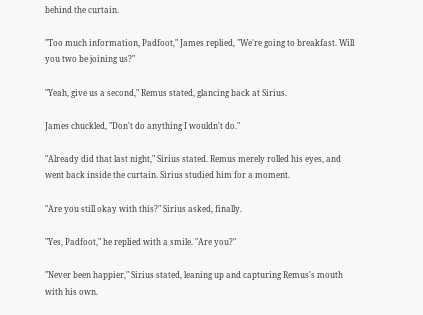behind the curtain.

"Too much information, Padfoot," James replied, "We're going to breakfast. Will you two be joining us?"

"Yeah, give us a second," Remus stated, glancing back at Sirius.

James chuckled, "Don't do anything I wouldn't do."

"Already did that last night," Sirius stated. Remus merely rolled his eyes, and went back inside the curtain. Sirius studied him for a moment.

"Are you still okay with this?" Sirius asked, finally.

"Yes, Padfoot," he replied with a smile. "Are you?"

"Never been happier," Sirius stated, leaning up and capturing Remus's mouth with his own.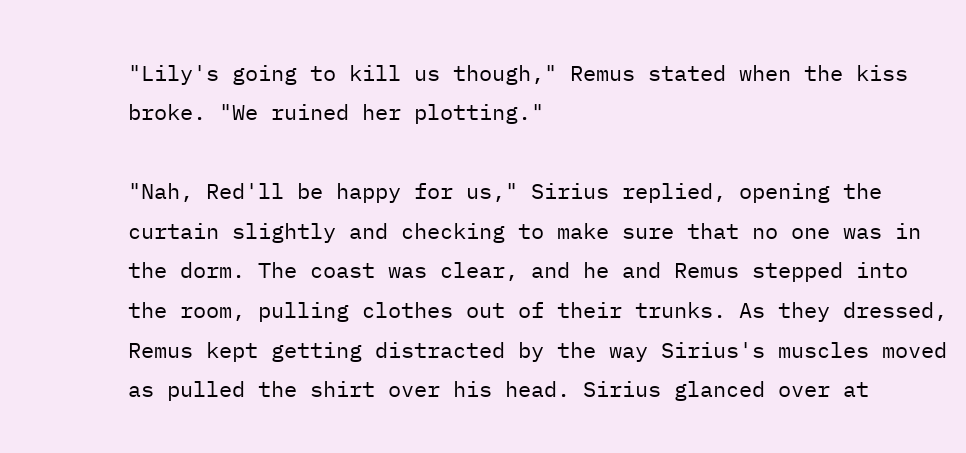"Lily's going to kill us though," Remus stated when the kiss broke. "We ruined her plotting."

"Nah, Red'll be happy for us," Sirius replied, opening the curtain slightly and checking to make sure that no one was in the dorm. The coast was clear, and he and Remus stepped into the room, pulling clothes out of their trunks. As they dressed, Remus kept getting distracted by the way Sirius's muscles moved as pulled the shirt over his head. Sirius glanced over at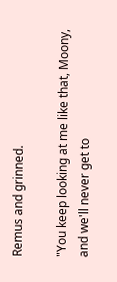Remus and grinned.

"You keep looking at me like that, Moony, and we'll never get to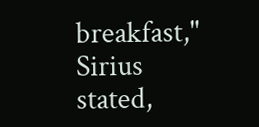breakfast," Sirius stated,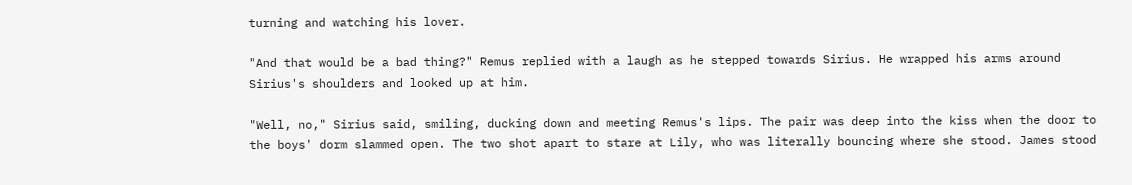turning and watching his lover.

"And that would be a bad thing?" Remus replied with a laugh as he stepped towards Sirius. He wrapped his arms around Sirius's shoulders and looked up at him.

"Well, no," Sirius said, smiling, ducking down and meeting Remus's lips. The pair was deep into the kiss when the door to the boys' dorm slammed open. The two shot apart to stare at Lily, who was literally bouncing where she stood. James stood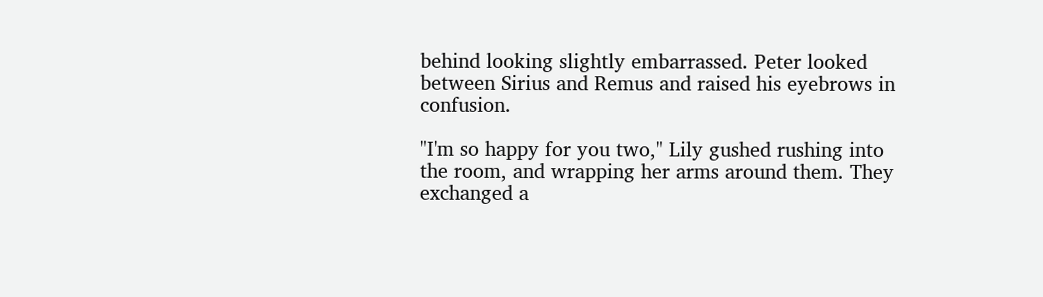behind looking slightly embarrassed. Peter looked between Sirius and Remus and raised his eyebrows in confusion.

"I'm so happy for you two," Lily gushed rushing into the room, and wrapping her arms around them. They exchanged a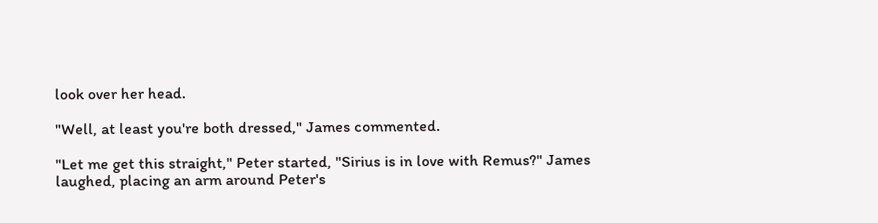look over her head.

"Well, at least you're both dressed," James commented.

"Let me get this straight," Peter started, "Sirius is in love with Remus?" James laughed, placing an arm around Peter's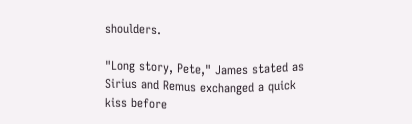shoulders.

"Long story, Pete," James stated as Sirius and Remus exchanged a quick kiss before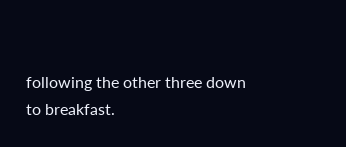following the other three down to breakfast.